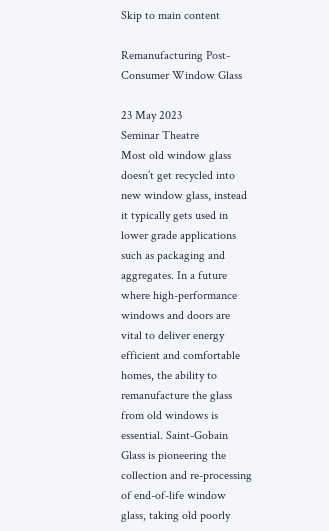Skip to main content

Remanufacturing Post-Consumer Window Glass

23 May 2023
Seminar Theatre
Most old window glass doesn’t get recycled into new window glass, instead it typically gets used in lower grade applications such as packaging and aggregates. In a future where high-performance windows and doors are vital to deliver energy efficient and comfortable homes, the ability to remanufacture the glass from old windows is essential. Saint-Gobain Glass is pioneering the collection and re-processing of end-of-life window glass, taking old poorly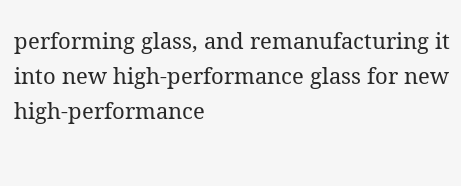performing glass, and remanufacturing it into new high-performance glass for new high-performance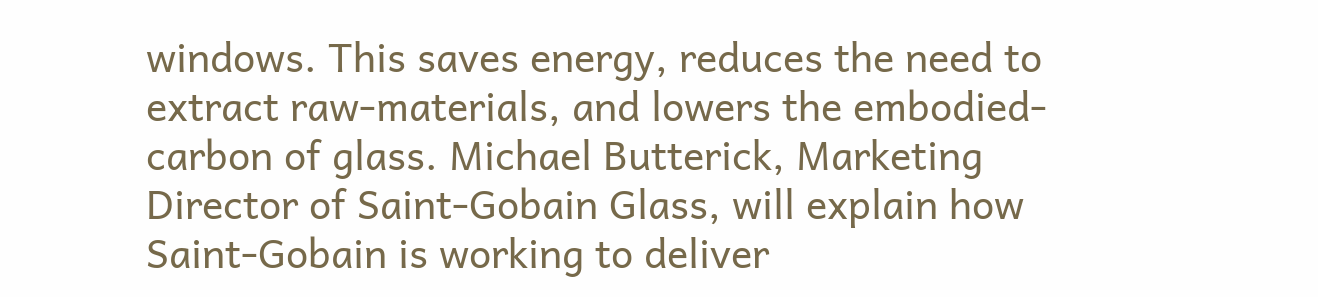windows. This saves energy, reduces the need to extract raw-materials, and lowers the embodied-carbon of glass. Michael Butterick, Marketing Director of Saint-Gobain Glass, will explain how Saint-Gobain is working to deliver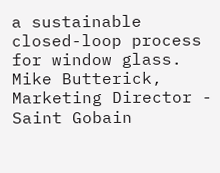a sustainable closed-loop process for window glass.
Mike Butterick, Marketing Director - Saint Gobain